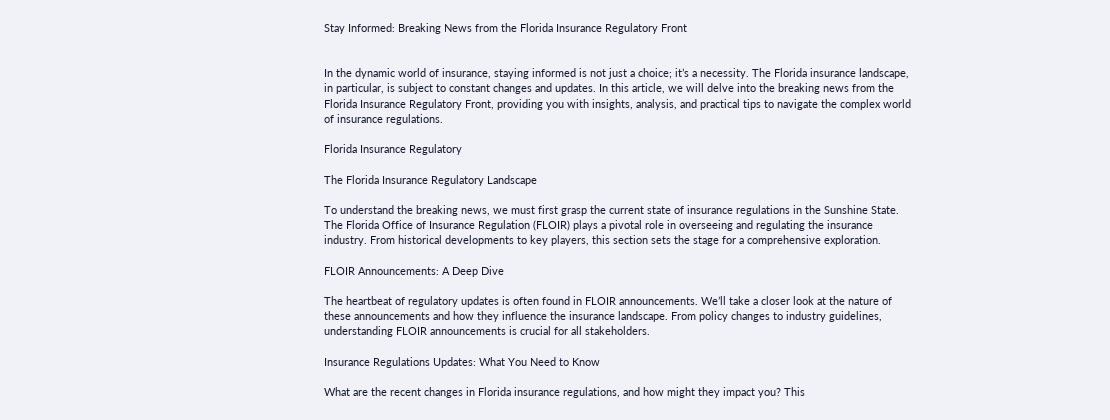Stay Informed: Breaking News from the Florida Insurance Regulatory Front


In the dynamic world of insurance, staying informed is not just a choice; it’s a necessity. The Florida insurance landscape, in particular, is subject to constant changes and updates. In this article, we will delve into the breaking news from the Florida Insurance Regulatory Front, providing you with insights, analysis, and practical tips to navigate the complex world of insurance regulations.

Florida Insurance Regulatory

The Florida Insurance Regulatory Landscape

To understand the breaking news, we must first grasp the current state of insurance regulations in the Sunshine State. The Florida Office of Insurance Regulation (FLOIR) plays a pivotal role in overseeing and regulating the insurance industry. From historical developments to key players, this section sets the stage for a comprehensive exploration.

FLOIR Announcements: A Deep Dive

The heartbeat of regulatory updates is often found in FLOIR announcements. We’ll take a closer look at the nature of these announcements and how they influence the insurance landscape. From policy changes to industry guidelines, understanding FLOIR announcements is crucial for all stakeholders.

Insurance Regulations Updates: What You Need to Know

What are the recent changes in Florida insurance regulations, and how might they impact you? This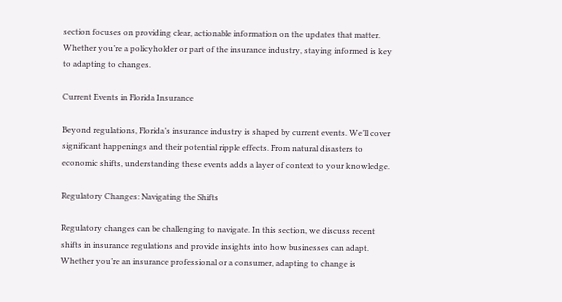section focuses on providing clear, actionable information on the updates that matter. Whether you’re a policyholder or part of the insurance industry, staying informed is key to adapting to changes.

Current Events in Florida Insurance

Beyond regulations, Florida’s insurance industry is shaped by current events. We’ll cover significant happenings and their potential ripple effects. From natural disasters to economic shifts, understanding these events adds a layer of context to your knowledge.

Regulatory Changes: Navigating the Shifts

Regulatory changes can be challenging to navigate. In this section, we discuss recent shifts in insurance regulations and provide insights into how businesses can adapt. Whether you’re an insurance professional or a consumer, adapting to change is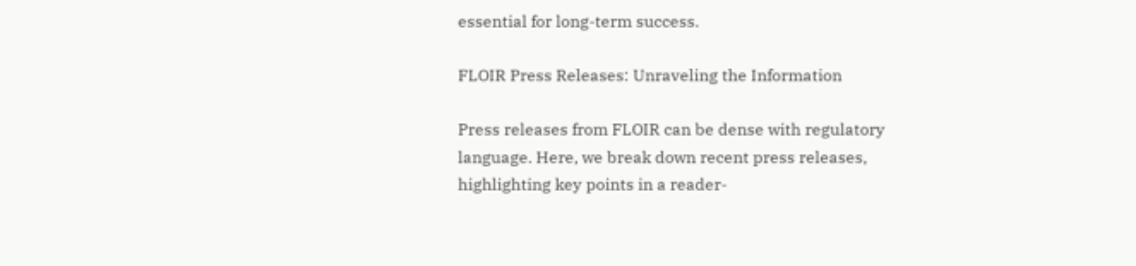essential for long-term success.

FLOIR Press Releases: Unraveling the Information

Press releases from FLOIR can be dense with regulatory language. Here, we break down recent press releases, highlighting key points in a reader-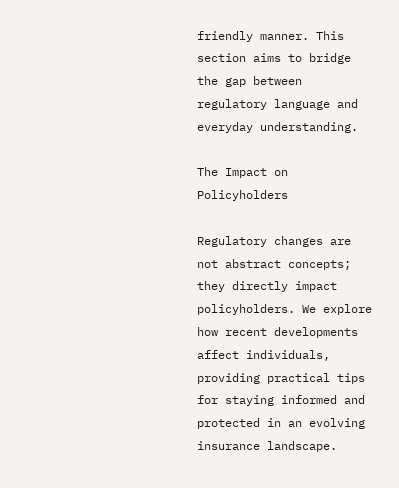friendly manner. This section aims to bridge the gap between regulatory language and everyday understanding.

The Impact on Policyholders

Regulatory changes are not abstract concepts; they directly impact policyholders. We explore how recent developments affect individuals, providing practical tips for staying informed and protected in an evolving insurance landscape.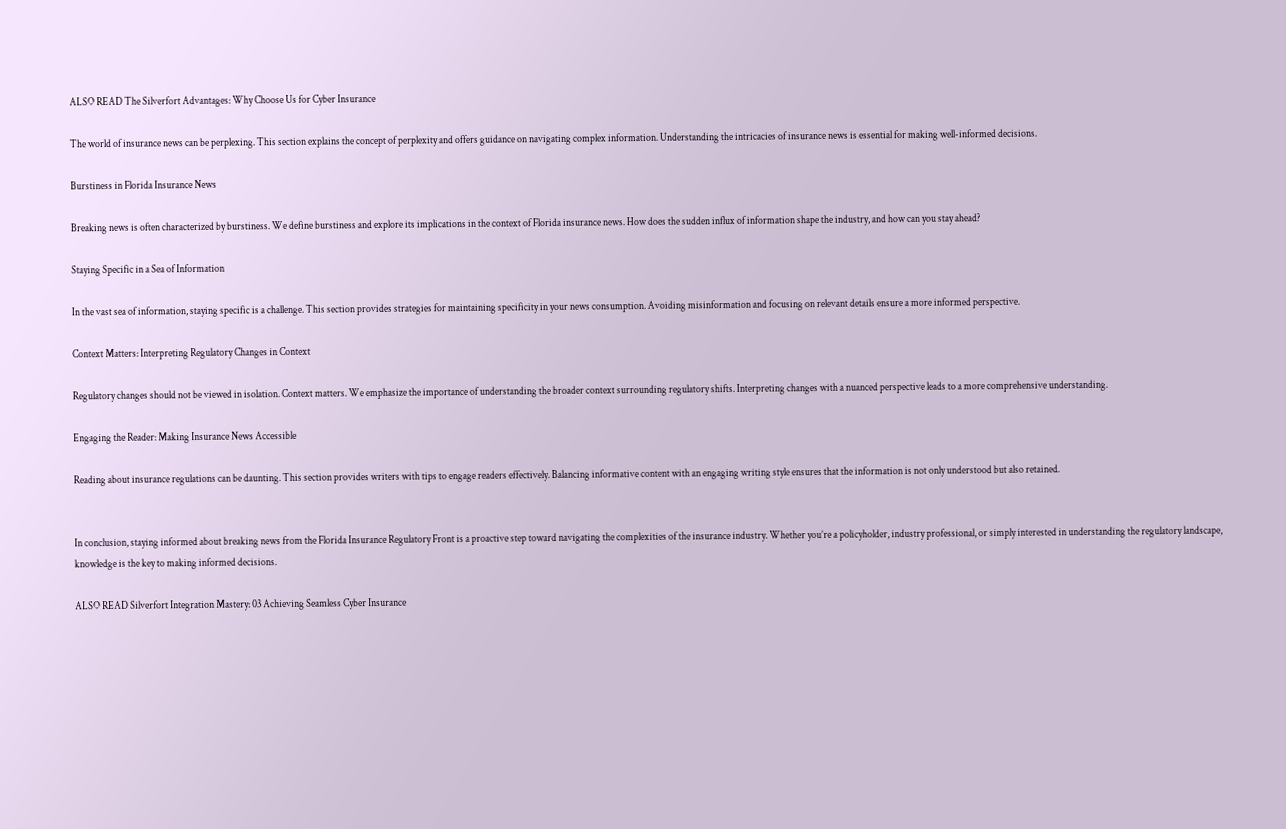ALSO READ The Silverfort Advantages: Why Choose Us for Cyber Insurance

The world of insurance news can be perplexing. This section explains the concept of perplexity and offers guidance on navigating complex information. Understanding the intricacies of insurance news is essential for making well-informed decisions.

Burstiness in Florida Insurance News

Breaking news is often characterized by burstiness. We define burstiness and explore its implications in the context of Florida insurance news. How does the sudden influx of information shape the industry, and how can you stay ahead?

Staying Specific in a Sea of Information

In the vast sea of information, staying specific is a challenge. This section provides strategies for maintaining specificity in your news consumption. Avoiding misinformation and focusing on relevant details ensure a more informed perspective.

Context Matters: Interpreting Regulatory Changes in Context

Regulatory changes should not be viewed in isolation. Context matters. We emphasize the importance of understanding the broader context surrounding regulatory shifts. Interpreting changes with a nuanced perspective leads to a more comprehensive understanding.

Engaging the Reader: Making Insurance News Accessible

Reading about insurance regulations can be daunting. This section provides writers with tips to engage readers effectively. Balancing informative content with an engaging writing style ensures that the information is not only understood but also retained.


In conclusion, staying informed about breaking news from the Florida Insurance Regulatory Front is a proactive step toward navigating the complexities of the insurance industry. Whether you’re a policyholder, industry professional, or simply interested in understanding the regulatory landscape, knowledge is the key to making informed decisions.

ALSO READ Silverfort Integration Mastery: 03 Achieving Seamless Cyber Insurance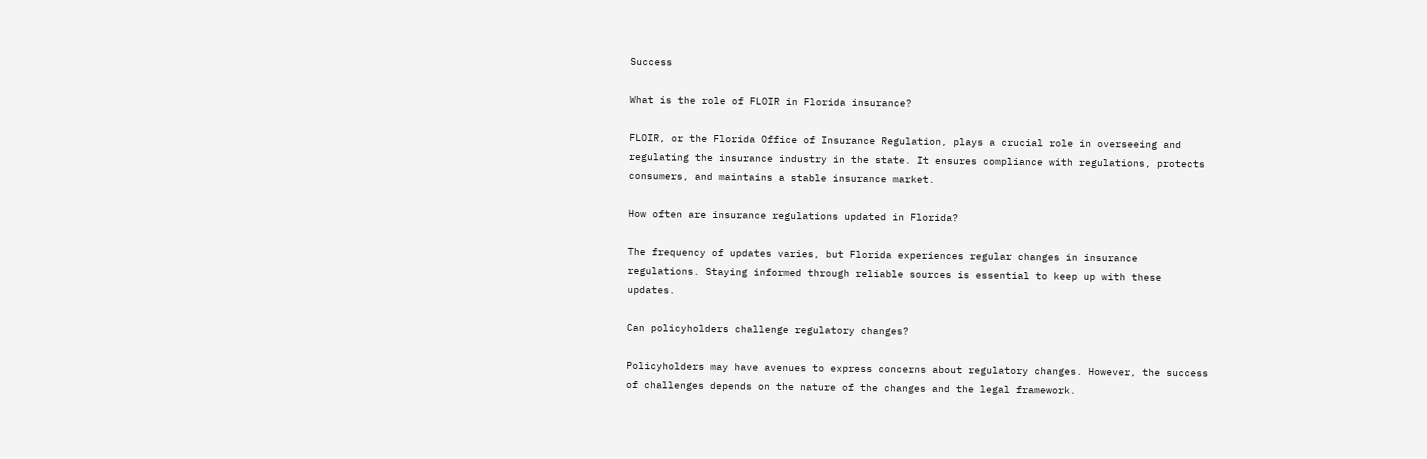Success

What is the role of FLOIR in Florida insurance?

FLOIR, or the Florida Office of Insurance Regulation, plays a crucial role in overseeing and regulating the insurance industry in the state. It ensures compliance with regulations, protects consumers, and maintains a stable insurance market.

How often are insurance regulations updated in Florida?

The frequency of updates varies, but Florida experiences regular changes in insurance regulations. Staying informed through reliable sources is essential to keep up with these updates.

Can policyholders challenge regulatory changes?

Policyholders may have avenues to express concerns about regulatory changes. However, the success of challenges depends on the nature of the changes and the legal framework.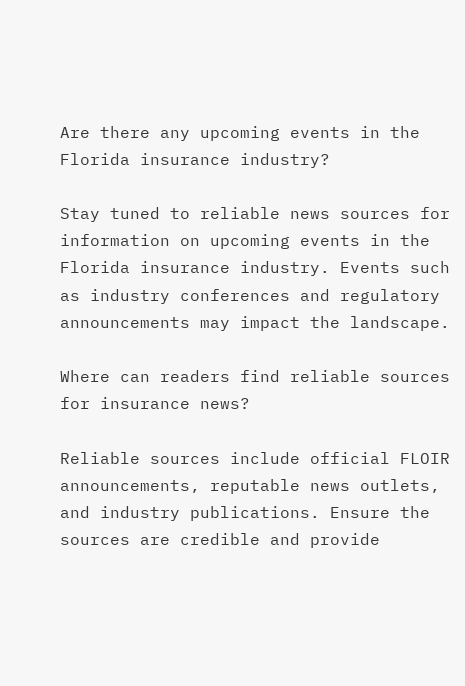Are there any upcoming events in the Florida insurance industry?

Stay tuned to reliable news sources for information on upcoming events in the Florida insurance industry. Events such as industry conferences and regulatory announcements may impact the landscape.

Where can readers find reliable sources for insurance news?

Reliable sources include official FLOIR announcements, reputable news outlets, and industry publications. Ensure the sources are credible and provide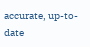accurate, up-to-date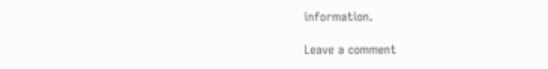information.

Leave a comment